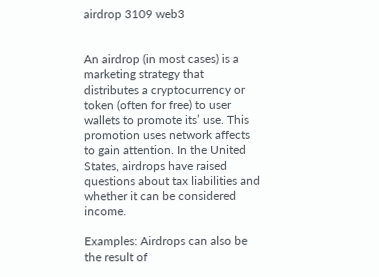airdrop 3109 web3


An airdrop (in most cases) is a marketing strategy that distributes a cryptocurrency or token (often for free) to user wallets to promote its’ use. This promotion uses network affects to gain attention. In the United States, airdrops have raised questions about tax liabilities and whether it can be considered income.

Examples: Airdrops can also be the result of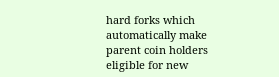hard forks which automatically make parent coin holders eligible for new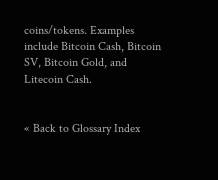coins/tokens. Examples include Bitcoin Cash, Bitcoin SV, Bitcoin Gold, and Litecoin Cash.


« Back to Glossary Index